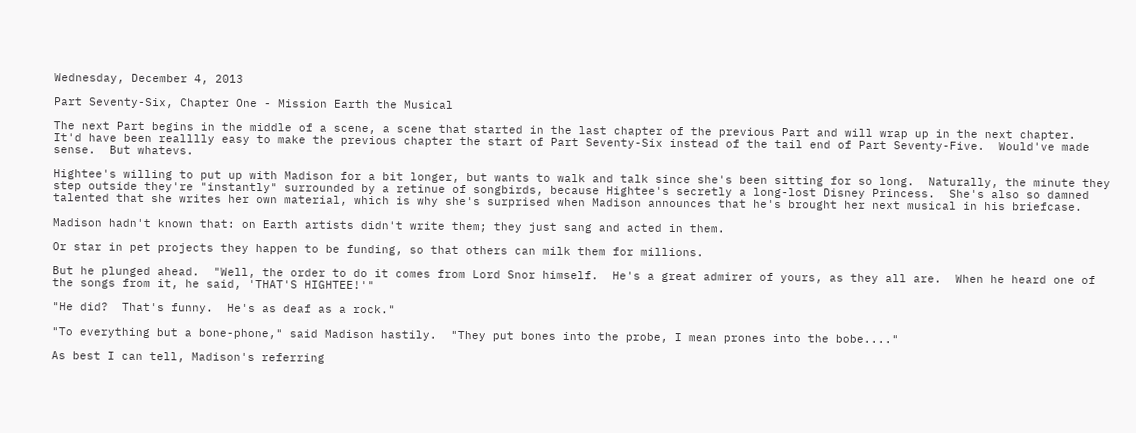Wednesday, December 4, 2013

Part Seventy-Six, Chapter One - Mission Earth the Musical

The next Part begins in the middle of a scene, a scene that started in the last chapter of the previous Part and will wrap up in the next chapter.  It'd have been realllly easy to make the previous chapter the start of Part Seventy-Six instead of the tail end of Part Seventy-Five.  Would've made sense.  But whatevs.

Hightee's willing to put up with Madison for a bit longer, but wants to walk and talk since she's been sitting for so long.  Naturally, the minute they step outside they're "instantly" surrounded by a retinue of songbirds, because Hightee's secretly a long-lost Disney Princess.  She's also so damned talented that she writes her own material, which is why she's surprised when Madison announces that he's brought her next musical in his briefcase.

Madison hadn't known that: on Earth artists didn't write them; they just sang and acted in them.

Or star in pet projects they happen to be funding, so that others can milk them for millions.

But he plunged ahead.  "Well, the order to do it comes from Lord Snor himself.  He's a great admirer of yours, as they all are.  When he heard one of the songs from it, he said, 'THAT'S HIGHTEE!'"

"He did?  That's funny.  He's as deaf as a rock."

"To everything but a bone-phone," said Madison hastily.  "They put bones into the probe, I mean prones into the bobe...."

As best I can tell, Madison's referring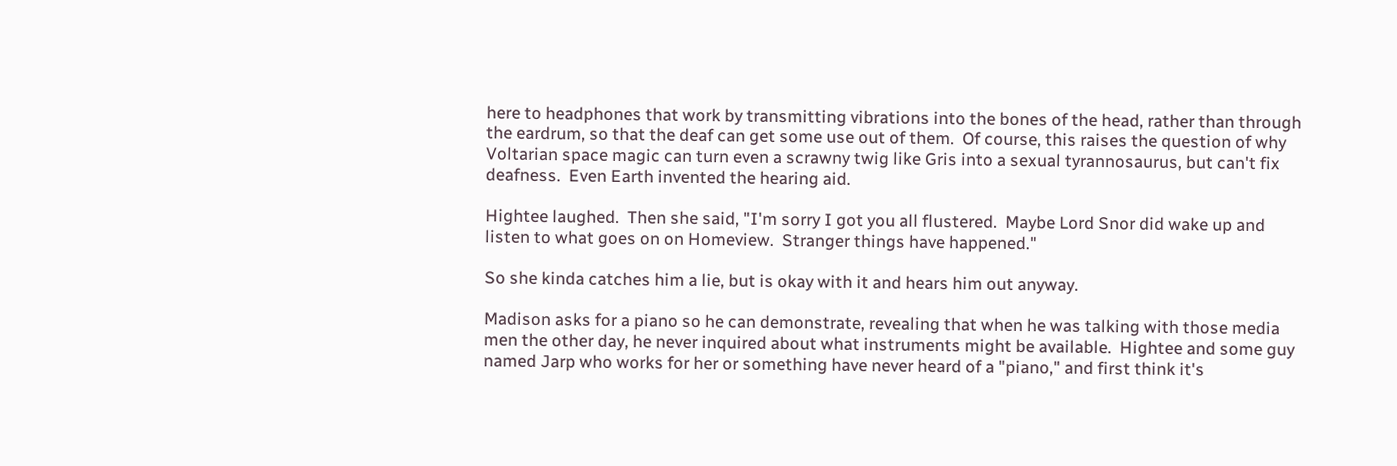here to headphones that work by transmitting vibrations into the bones of the head, rather than through the eardrum, so that the deaf can get some use out of them.  Of course, this raises the question of why Voltarian space magic can turn even a scrawny twig like Gris into a sexual tyrannosaurus, but can't fix deafness.  Even Earth invented the hearing aid.

Hightee laughed.  Then she said, "I'm sorry I got you all flustered.  Maybe Lord Snor did wake up and listen to what goes on on Homeview.  Stranger things have happened."

So she kinda catches him a lie, but is okay with it and hears him out anyway.

Madison asks for a piano so he can demonstrate, revealing that when he was talking with those media men the other day, he never inquired about what instruments might be available.  Hightee and some guy named Jarp who works for her or something have never heard of a "piano," and first think it's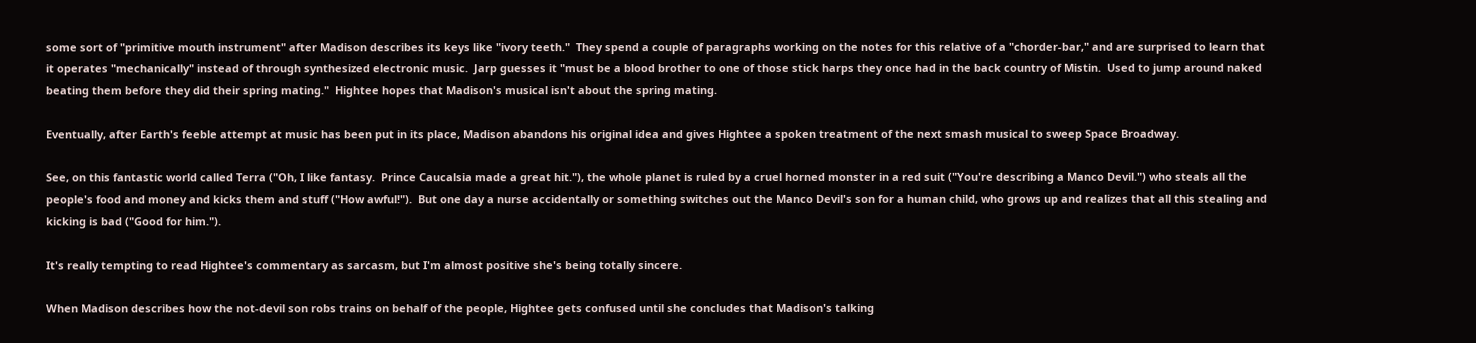some sort of "primitive mouth instrument" after Madison describes its keys like "ivory teeth."  They spend a couple of paragraphs working on the notes for this relative of a "chorder-bar," and are surprised to learn that it operates "mechanically" instead of through synthesized electronic music.  Jarp guesses it "must be a blood brother to one of those stick harps they once had in the back country of Mistin.  Used to jump around naked beating them before they did their spring mating."  Hightee hopes that Madison's musical isn't about the spring mating.

Eventually, after Earth's feeble attempt at music has been put in its place, Madison abandons his original idea and gives Hightee a spoken treatment of the next smash musical to sweep Space Broadway.

See, on this fantastic world called Terra ("Oh, I like fantasy.  Prince Caucalsia made a great hit."), the whole planet is ruled by a cruel horned monster in a red suit ("You're describing a Manco Devil.") who steals all the people's food and money and kicks them and stuff ("How awful!").  But one day a nurse accidentally or something switches out the Manco Devil's son for a human child, who grows up and realizes that all this stealing and kicking is bad ("Good for him.").

It's really tempting to read Hightee's commentary as sarcasm, but I'm almost positive she's being totally sincere.

When Madison describes how the not-devil son robs trains on behalf of the people, Hightee gets confused until she concludes that Madison's talking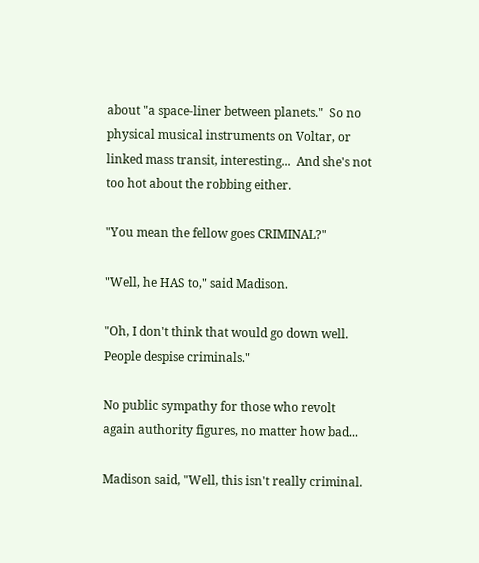about "a space-liner between planets."  So no physical musical instruments on Voltar, or linked mass transit, interesting...  And she's not too hot about the robbing either.

"You mean the fellow goes CRIMINAL?"

"Well, he HAS to," said Madison.

"Oh, I don't think that would go down well.  People despise criminals."

No public sympathy for those who revolt again authority figures, no matter how bad...

Madison said, "Well, this isn't really criminal.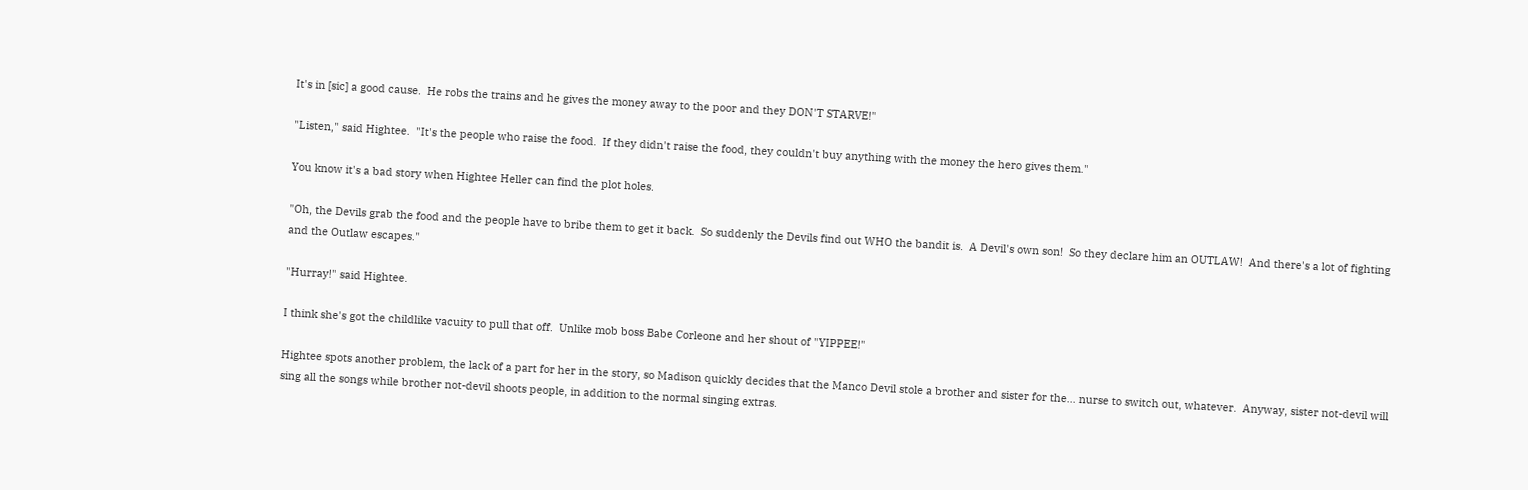It's in [sic] a good cause.  He robs the trains and he gives the money away to the poor and they DON'T STARVE!"

"Listen," said Hightee.  "It's the people who raise the food.  If they didn't raise the food, they couldn't buy anything with the money the hero gives them."

You know it's a bad story when Hightee Heller can find the plot holes.

"Oh, the Devils grab the food and the people have to bribe them to get it back.  So suddenly the Devils find out WHO the bandit is.  A Devil's own son!  So they declare him an OUTLAW!  And there's a lot of fighting and the Outlaw escapes."

"Hurray!" said Hightee.

I think she's got the childlike vacuity to pull that off.  Unlike mob boss Babe Corleone and her shout of "YIPPEE!"

Hightee spots another problem, the lack of a part for her in the story, so Madison quickly decides that the Manco Devil stole a brother and sister for the... nurse to switch out, whatever.  Anyway, sister not-devil will sing all the songs while brother not-devil shoots people, in addition to the normal singing extras.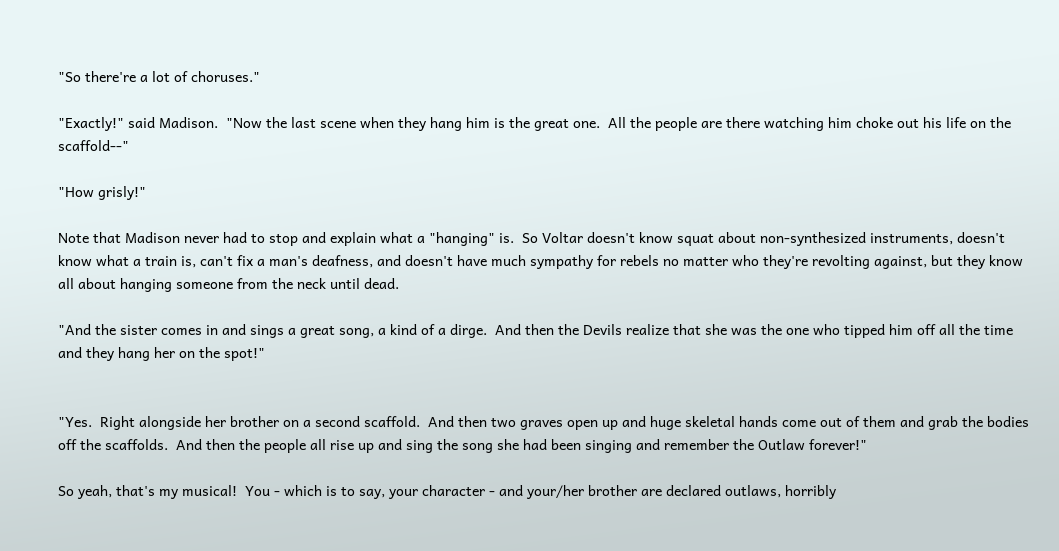"So there're a lot of choruses."

"Exactly!" said Madison.  "Now the last scene when they hang him is the great one.  All the people are there watching him choke out his life on the scaffold--"

"How grisly!"

Note that Madison never had to stop and explain what a "hanging" is.  So Voltar doesn't know squat about non-synthesized instruments, doesn't know what a train is, can't fix a man's deafness, and doesn't have much sympathy for rebels no matter who they're revolting against, but they know all about hanging someone from the neck until dead.

"And the sister comes in and sings a great song, a kind of a dirge.  And then the Devils realize that she was the one who tipped him off all the time and they hang her on the spot!"


"Yes.  Right alongside her brother on a second scaffold.  And then two graves open up and huge skeletal hands come out of them and grab the bodies off the scaffolds.  And then the people all rise up and sing the song she had been singing and remember the Outlaw forever!"

So yeah, that's my musical!  You - which is to say, your character - and your/her brother are declared outlaws, horribly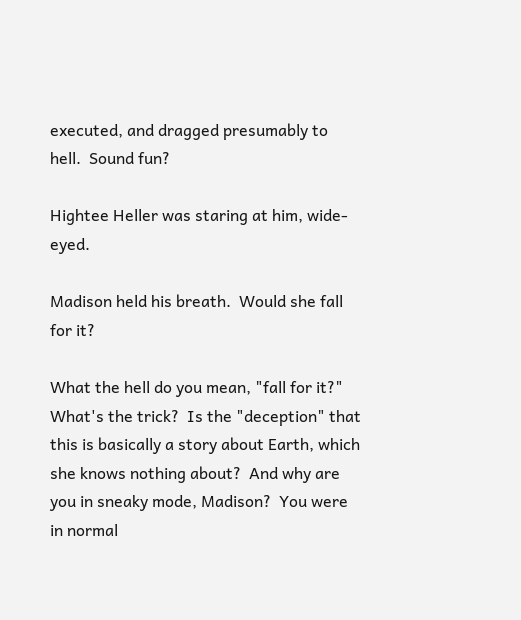executed, and dragged presumably to hell.  Sound fun?

Hightee Heller was staring at him, wide-eyed.

Madison held his breath.  Would she fall for it?

What the hell do you mean, "fall for it?"  What's the trick?  Is the "deception" that this is basically a story about Earth, which she knows nothing about?  And why are you in sneaky mode, Madison?  You were in normal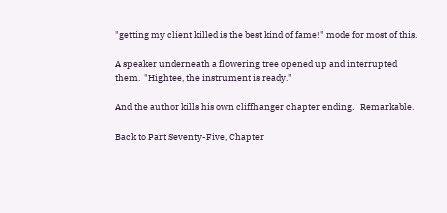"getting my client killed is the best kind of fame!" mode for most of this.

A speaker underneath a flowering tree opened up and interrupted them.  "Hightee, the instrument is ready."

And the author kills his own cliffhanger chapter ending.   Remarkable.

Back to Part Seventy-Five, Chapter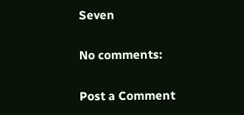Seven

No comments:

Post a Comment